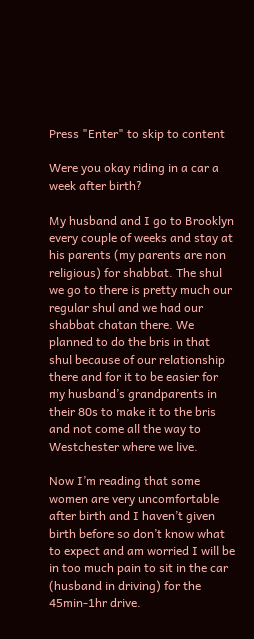Press "Enter" to skip to content

Were you okay riding in a car a week after birth?

My husband and I go to Brooklyn every couple of weeks and stay at his parents (my parents are non religious) for shabbat. The shul we go to there is pretty much our regular shul and we had our shabbat chatan there. We planned to do the bris in that shul because of our relationship there and for it to be easier for my husband’s grandparents in their 80s to make it to the bris and not come all the way to Westchester where we live.

Now I’m reading that some women are very uncomfortable after birth and I haven’t given birth before so don’t know what to expect and am worried I will be in too much pain to sit in the car (husband in driving) for the 45min-1hr drive.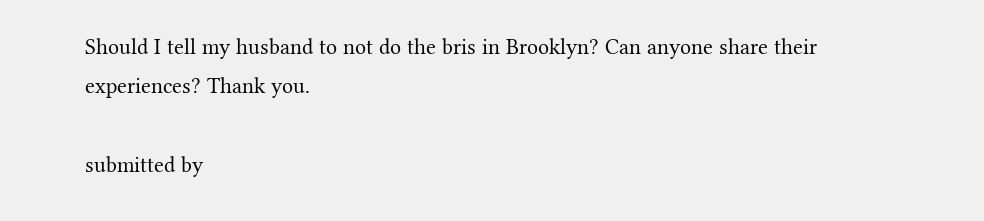Should I tell my husband to not do the bris in Brooklyn? Can anyone share their experiences? Thank you.

submitted by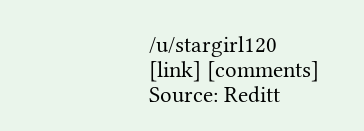/u/stargirl120
[link] [comments]
Source: Reditt